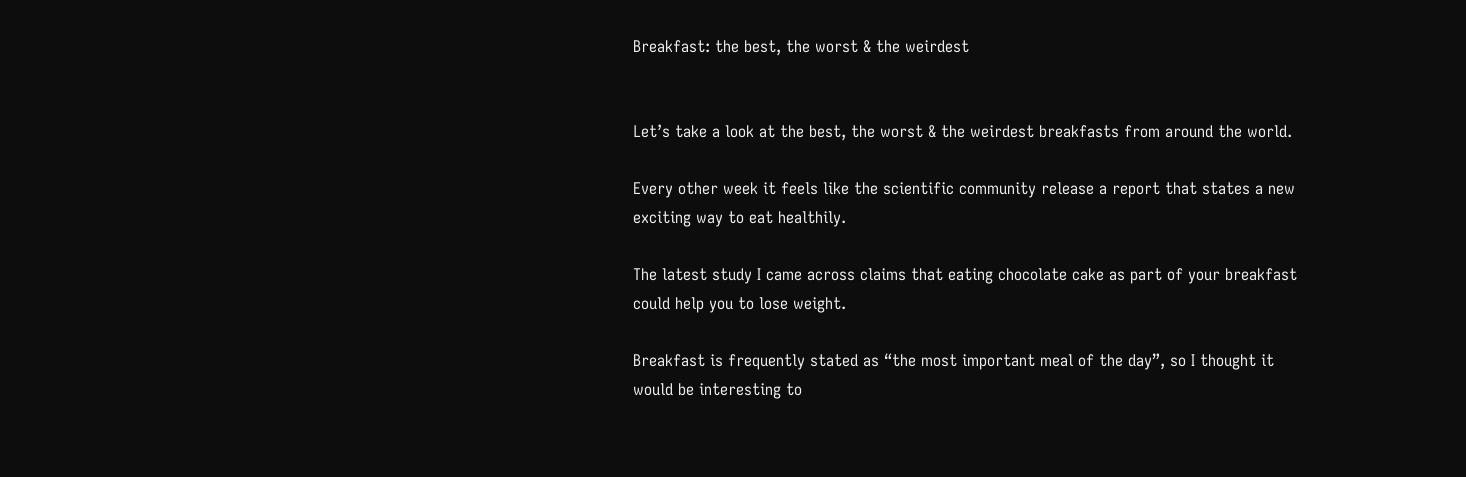Breakfast: the best, the worst & the weirdest


Let’s take a look at the best, the worst & the weirdest breakfasts from around the world.

Every other week it feels like the scientific community release a report that states a new exciting way to eat healthily.

The latest study I came across claims that eating chocolate cake as part of your breakfast could help you to lose weight.

Breakfast is frequently stated as “the most important meal of the day”, so I thought it would be interesting to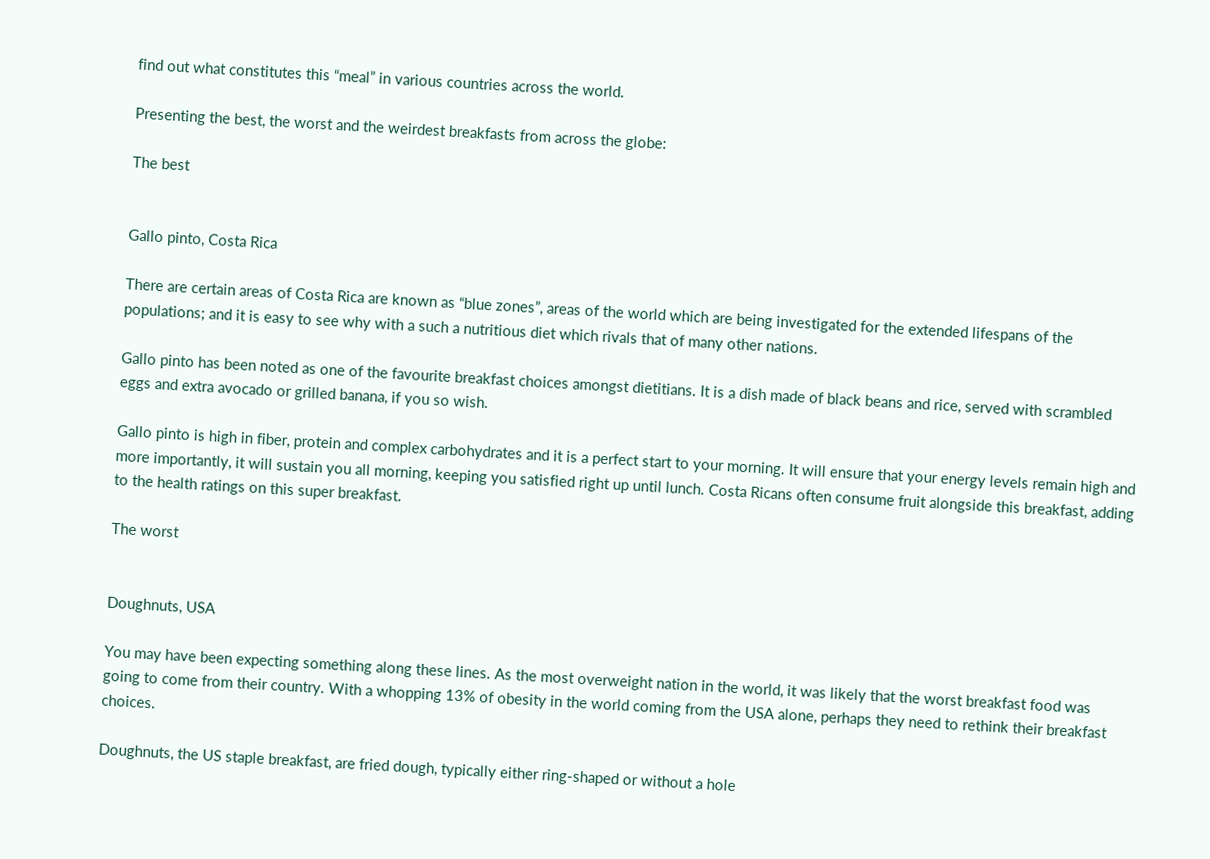find out what constitutes this “meal” in various countries across the world.

Presenting the best, the worst and the weirdest breakfasts from across the globe:

The best


Gallo pinto, Costa Rica

There are certain areas of Costa Rica are known as “blue zones”, areas of the world which are being investigated for the extended lifespans of the populations; and it is easy to see why with a such a nutritious diet which rivals that of many other nations.

Gallo pinto has been noted as one of the favourite breakfast choices amongst dietitians. It is a dish made of black beans and rice, served with scrambled eggs and extra avocado or grilled banana, if you so wish.

Gallo pinto is high in fiber, protein and complex carbohydrates and it is a perfect start to your morning. It will ensure that your energy levels remain high and more importantly, it will sustain you all morning, keeping you satisfied right up until lunch. Costa Ricans often consume fruit alongside this breakfast, adding to the health ratings on this super breakfast.

The worst


Doughnuts, USA

You may have been expecting something along these lines. As the most overweight nation in the world, it was likely that the worst breakfast food was going to come from their country. With a whopping 13% of obesity in the world coming from the USA alone, perhaps they need to rethink their breakfast choices.

Doughnuts, the US staple breakfast, are fried dough, typically either ring-shaped or without a hole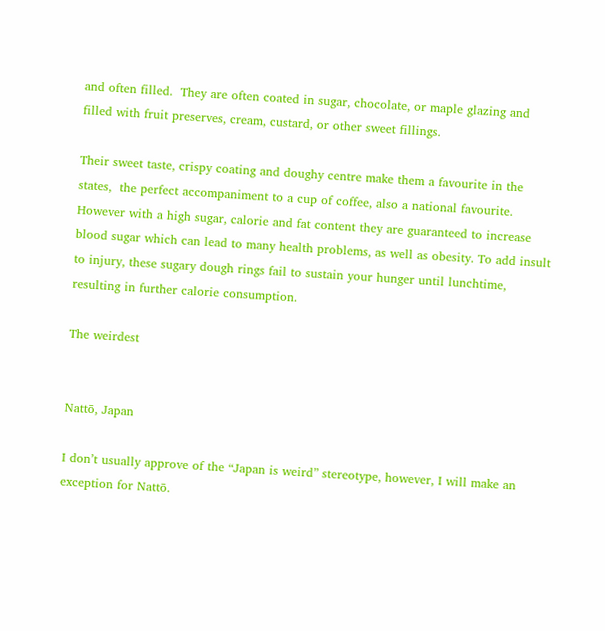and often filled.  They are often coated in sugar, chocolate, or maple glazing and filled with fruit preserves, cream, custard, or other sweet fillings.

Their sweet taste, crispy coating and doughy centre make them a favourite in the states,  the perfect accompaniment to a cup of coffee, also a national favourite. However with a high sugar, calorie and fat content they are guaranteed to increase blood sugar which can lead to many health problems, as well as obesity. To add insult to injury, these sugary dough rings fail to sustain your hunger until lunchtime, resulting in further calorie consumption.

The weirdest


Nattō, Japan

I don’t usually approve of the “Japan is weird” stereotype, however, I will make an exception for Nattō.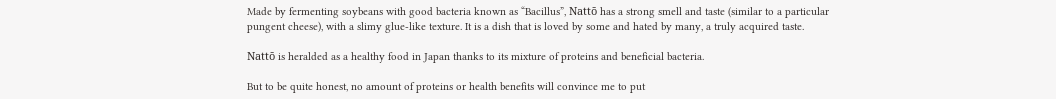Made by fermenting soybeans with good bacteria known as “Bacillus”, Nattō has a strong smell and taste (similar to a particular pungent cheese), with a slimy glue-like texture. It is a dish that is loved by some and hated by many, a truly acquired taste.

Nattō is heralded as a healthy food in Japan thanks to its mixture of proteins and beneficial bacteria.

But to be quite honest, no amount of proteins or health benefits will convince me to put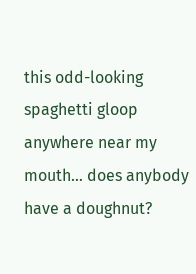this odd-looking spaghetti gloop anywhere near my mouth… does anybody have a doughnut?